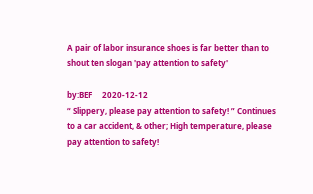A pair of labor insurance shoes is far better than to shout ten slogan 'pay attention to safety'

by:BEF     2020-12-12
“ Slippery, please pay attention to safety! ” Continues to a car accident, & other; High temperature, please pay attention to safety!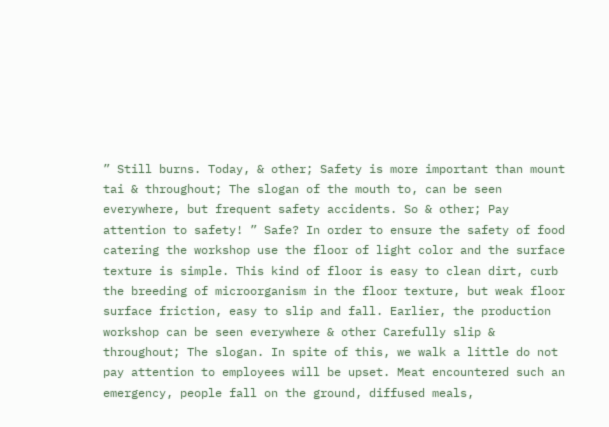” Still burns. Today, & other; Safety is more important than mount tai & throughout; The slogan of the mouth to, can be seen everywhere, but frequent safety accidents. So & other; Pay attention to safety! ” Safe? In order to ensure the safety of food catering the workshop use the floor of light color and the surface texture is simple. This kind of floor is easy to clean dirt, curb the breeding of microorganism in the floor texture, but weak floor surface friction, easy to slip and fall. Earlier, the production workshop can be seen everywhere & other Carefully slip & throughout; The slogan. In spite of this, we walk a little do not pay attention to employees will be upset. Meat encountered such an emergency, people fall on the ground, diffused meals,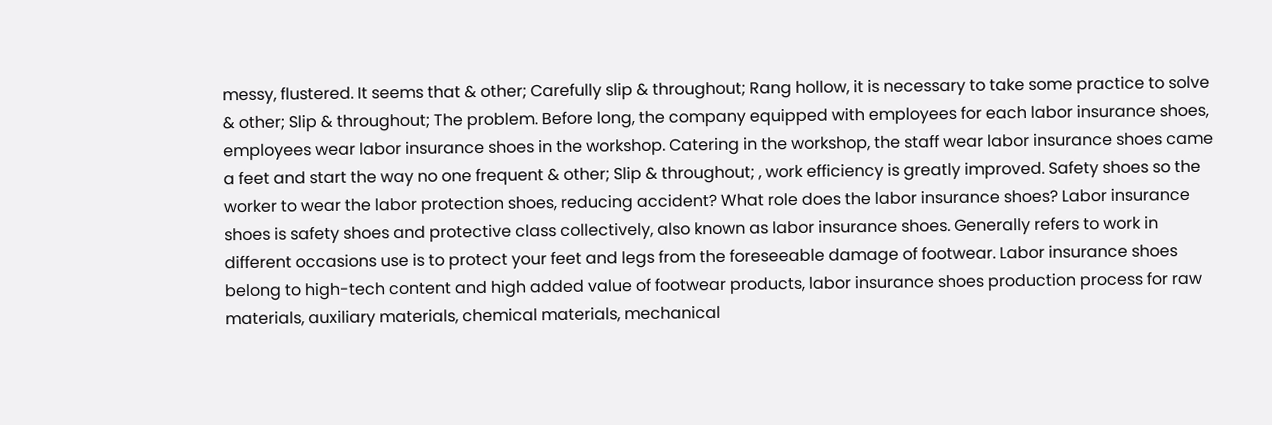messy, flustered. It seems that & other; Carefully slip & throughout; Rang hollow, it is necessary to take some practice to solve & other; Slip & throughout; The problem. Before long, the company equipped with employees for each labor insurance shoes, employees wear labor insurance shoes in the workshop. Catering in the workshop, the staff wear labor insurance shoes came a feet and start the way no one frequent & other; Slip & throughout; , work efficiency is greatly improved. Safety shoes so the worker to wear the labor protection shoes, reducing accident? What role does the labor insurance shoes? Labor insurance shoes is safety shoes and protective class collectively, also known as labor insurance shoes. Generally refers to work in different occasions use is to protect your feet and legs from the foreseeable damage of footwear. Labor insurance shoes belong to high-tech content and high added value of footwear products, labor insurance shoes production process for raw materials, auxiliary materials, chemical materials, mechanical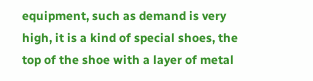equipment, such as demand is very high, it is a kind of special shoes, the top of the shoe with a layer of metal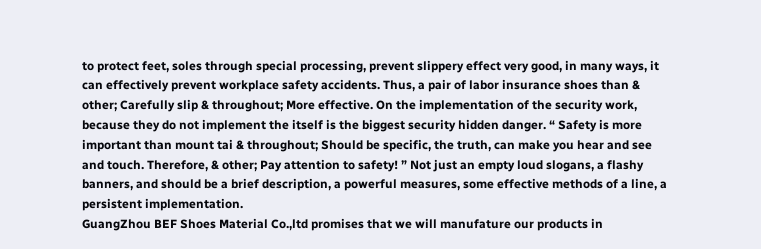to protect feet, soles through special processing, prevent slippery effect very good, in many ways, it can effectively prevent workplace safety accidents. Thus, a pair of labor insurance shoes than & other; Carefully slip & throughout; More effective. On the implementation of the security work, because they do not implement the itself is the biggest security hidden danger. “ Safety is more important than mount tai & throughout; Should be specific, the truth, can make you hear and see and touch. Therefore, & other; Pay attention to safety! ” Not just an empty loud slogans, a flashy banners, and should be a brief description, a powerful measures, some effective methods of a line, a persistent implementation.
GuangZhou BEF Shoes Material Co.,ltd promises that we will manufature our products in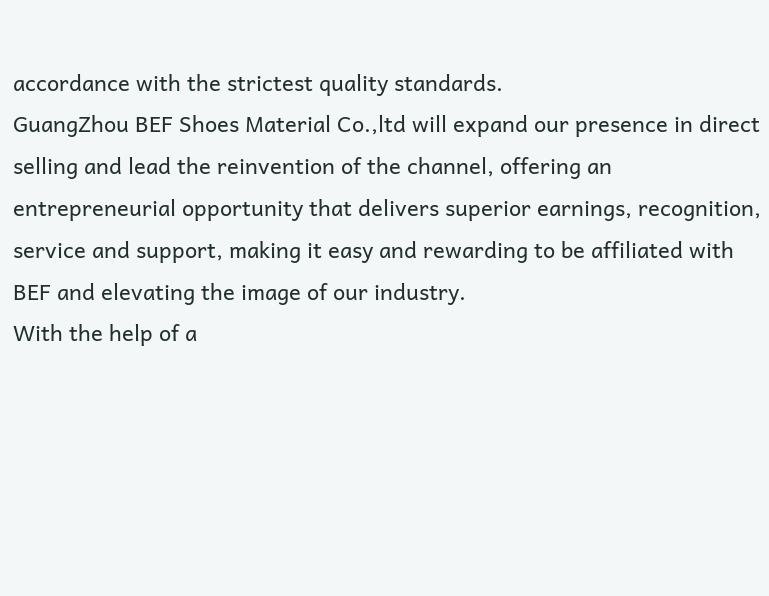accordance with the strictest quality standards.
GuangZhou BEF Shoes Material Co.,ltd will expand our presence in direct selling and lead the reinvention of the channel, offering an entrepreneurial opportunity that delivers superior earnings, recognition, service and support, making it easy and rewarding to be affiliated with BEF and elevating the image of our industry.
With the help of a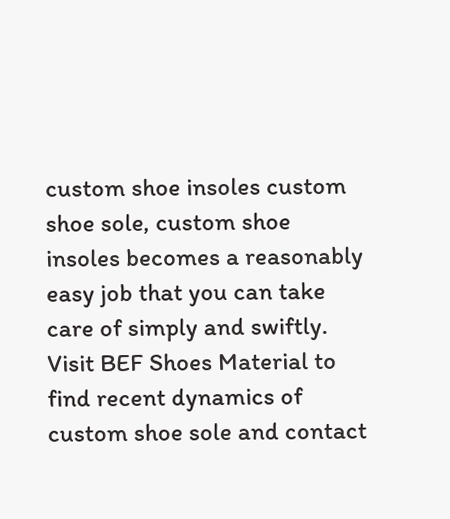custom shoe insoles custom shoe sole, custom shoe insoles becomes a reasonably easy job that you can take care of simply and swiftly.
Visit BEF Shoes Material to find recent dynamics of custom shoe sole and contact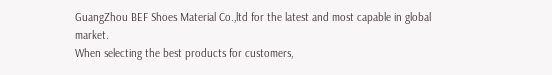GuangZhou BEF Shoes Material Co.,ltd for the latest and most capable in global market.
When selecting the best products for customers,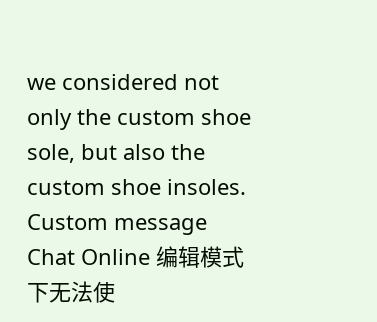we considered not only the custom shoe sole, but also the custom shoe insoles.
Custom message
Chat Online 编辑模式下无法使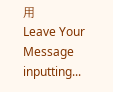用
Leave Your Message inputting...